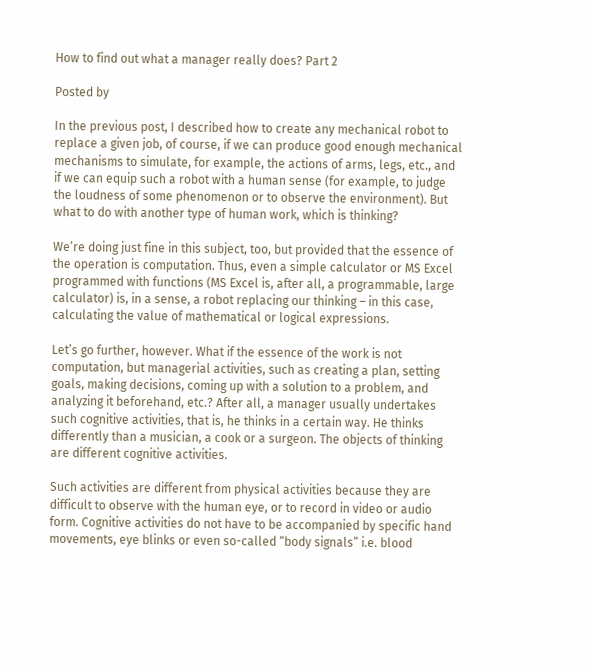How to find out what a manager really does? Part 2

Posted by

In the previous post, I described how to create any mechanical robot to replace a given job, of course, if we can produce good enough mechanical mechanisms to simulate, for example, the actions of arms, legs, etc., and if we can equip such a robot with a human sense (for example, to judge the loudness of some phenomenon or to observe the environment). But what to do with another type of human work, which is thinking?

We’re doing just fine in this subject, too, but provided that the essence of the operation is computation. Thus, even a simple calculator or MS Excel programmed with functions (MS Excel is, after all, a programmable, large calculator) is, in a sense, a robot replacing our thinking – in this case, calculating the value of mathematical or logical expressions.

Let’s go further, however. What if the essence of the work is not computation, but managerial activities, such as creating a plan, setting goals, making decisions, coming up with a solution to a problem, and analyzing it beforehand, etc.? After all, a manager usually undertakes such cognitive activities, that is, he thinks in a certain way. He thinks differently than a musician, a cook or a surgeon. The objects of thinking are different cognitive activities.

Such activities are different from physical activities because they are difficult to observe with the human eye, or to record in video or audio form. Cognitive activities do not have to be accompanied by specific hand movements, eye blinks or even so-called “body signals” i.e. blood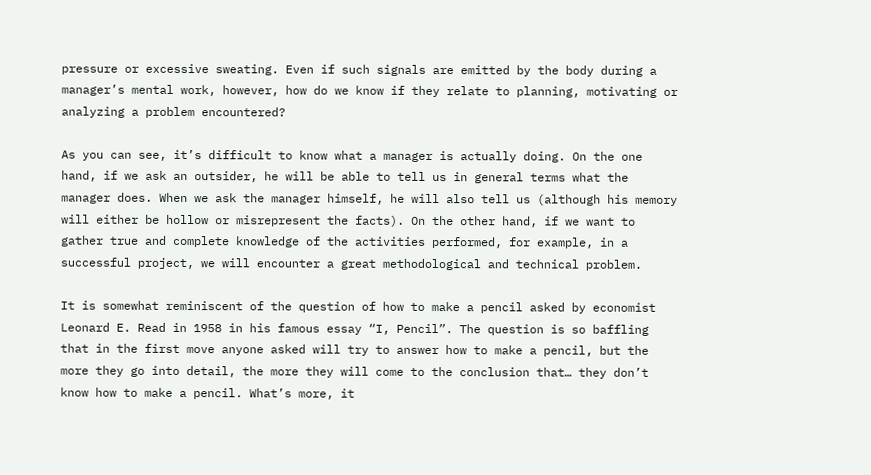pressure or excessive sweating. Even if such signals are emitted by the body during a manager’s mental work, however, how do we know if they relate to planning, motivating or analyzing a problem encountered?

As you can see, it’s difficult to know what a manager is actually doing. On the one hand, if we ask an outsider, he will be able to tell us in general terms what the manager does. When we ask the manager himself, he will also tell us (although his memory will either be hollow or misrepresent the facts). On the other hand, if we want to gather true and complete knowledge of the activities performed, for example, in a successful project, we will encounter a great methodological and technical problem.

It is somewhat reminiscent of the question of how to make a pencil asked by economist Leonard E. Read in 1958 in his famous essay “I, Pencil”. The question is so baffling that in the first move anyone asked will try to answer how to make a pencil, but the more they go into detail, the more they will come to the conclusion that… they don’t know how to make a pencil. What’s more, it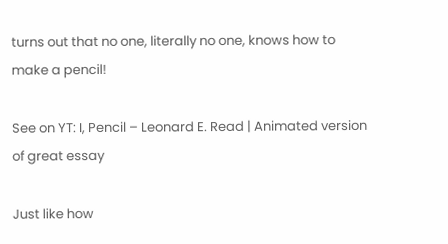turns out that no one, literally no one, knows how to make a pencil!

See on YT: I, Pencil – Leonard E. Read | Animated version of great essay

Just like how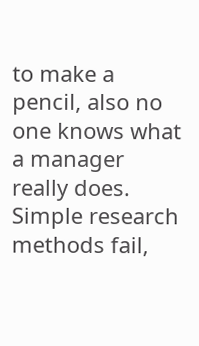to make a pencil, also no one knows what a manager really does. Simple research methods fail,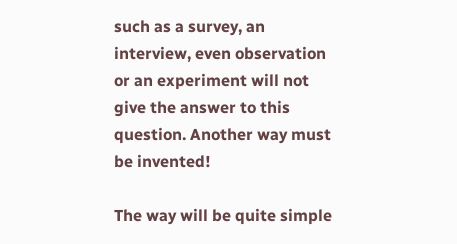such as a survey, an interview, even observation or an experiment will not give the answer to this question. Another way must be invented!

The way will be quite simple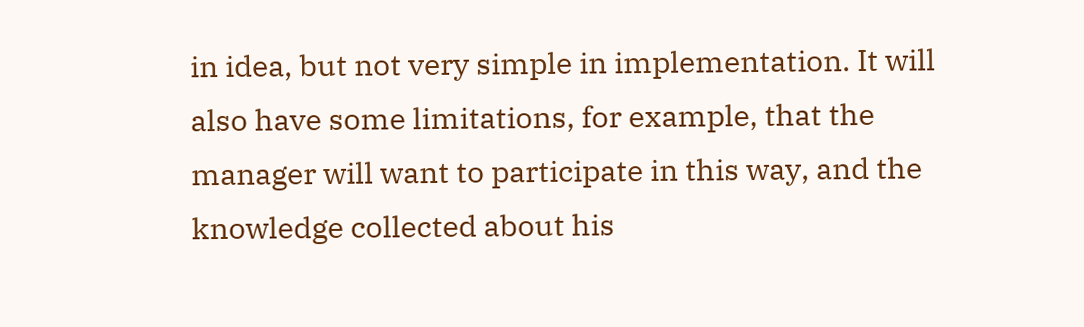in idea, but not very simple in implementation. It will also have some limitations, for example, that the manager will want to participate in this way, and the knowledge collected about his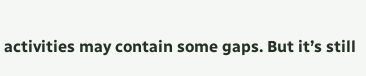activities may contain some gaps. But it’s still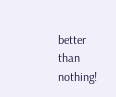better than nothing!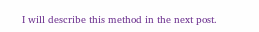I will describe this method in the next post.